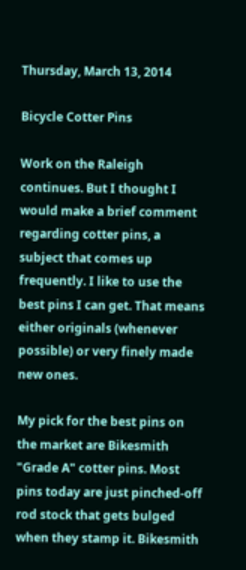Thursday, March 13, 2014

Bicycle Cotter Pins

Work on the Raleigh continues. But I thought I would make a brief comment regarding cotter pins, a subject that comes up frequently. I like to use the best pins I can get. That means either originals (whenever possible) or very finely made new ones.

My pick for the best pins on the market are Bikesmith "Grade A" cotter pins. Most pins today are just pinched-off rod stock that gets bulged when they stamp it. Bikesmith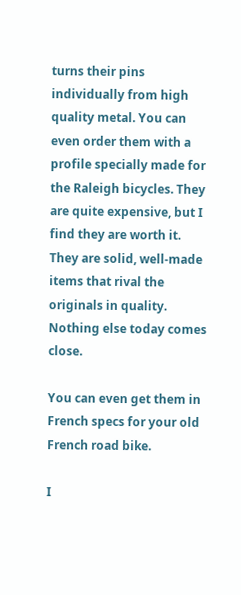turns their pins individually from high quality metal. You can even order them with a profile specially made for the Raleigh bicycles. They are quite expensive, but I find they are worth it. They are solid, well-made items that rival the originals in quality. Nothing else today comes close.

You can even get them in French specs for your old French road bike.

I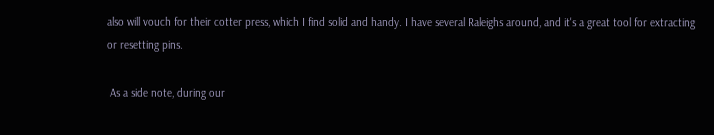also will vouch for their cotter press, which I find solid and handy. I have several Raleighs around, and it's a great tool for extracting or resetting pins.

 As a side note, during our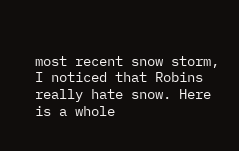most recent snow storm, I noticed that Robins really hate snow. Here is a whole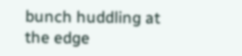bunch huddling at the edge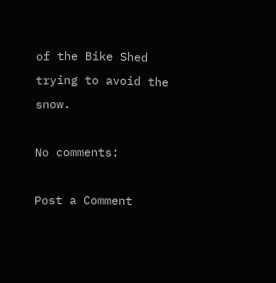of the Bike Shed trying to avoid the snow.

No comments:

Post a Comment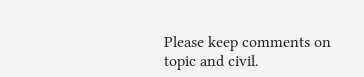Please keep comments on topic and civil.